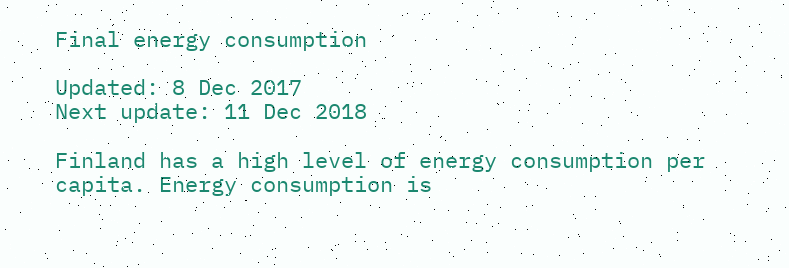Final energy consumption

Updated: 8 Dec 2017
Next update: 11 Dec 2018

Finland has a high level of energy consumption per capita. Energy consumption is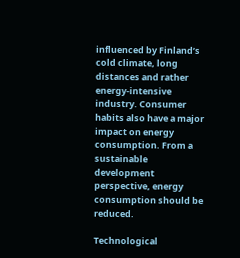influenced by Finland’s cold climate, long distances and rather energy-intensive industry. Consumer habits also have a major impact on energy consumption. From a sustainable development perspective, energy consumption should be reduced.

Technological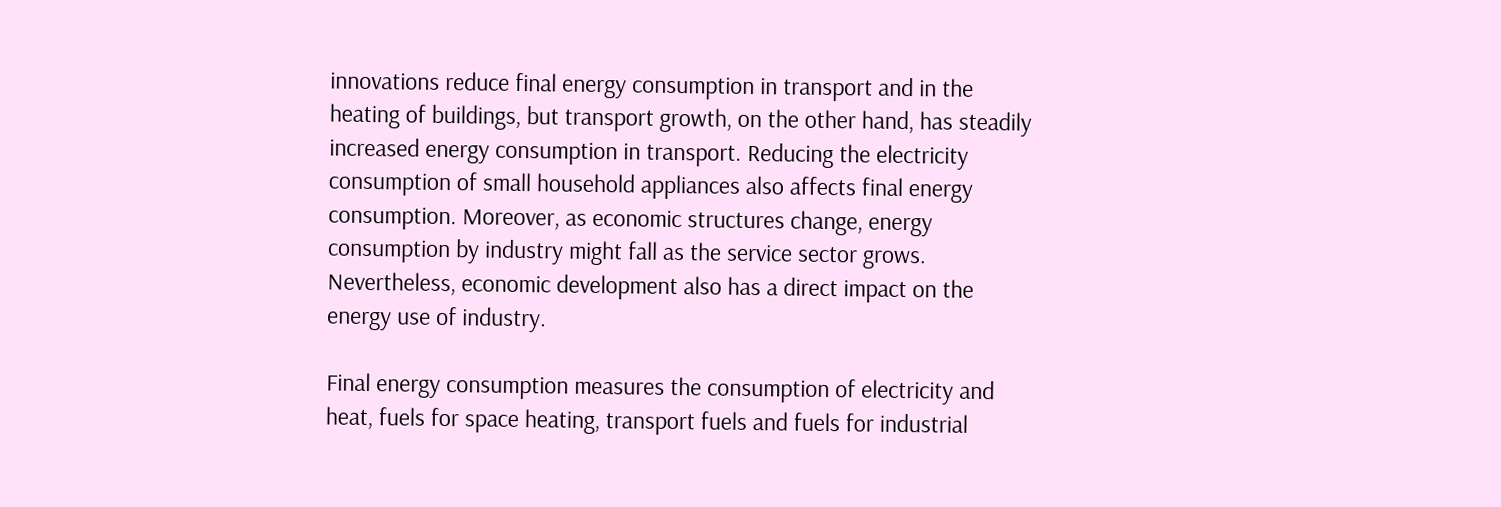innovations reduce final energy consumption in transport and in the heating of buildings, but transport growth, on the other hand, has steadily increased energy consumption in transport. Reducing the electricity consumption of small household appliances also affects final energy consumption. Moreover, as economic structures change, energy consumption by industry might fall as the service sector grows. Nevertheless, economic development also has a direct impact on the energy use of industry.

Final energy consumption measures the consumption of electricity and heat, fuels for space heating, transport fuels and fuels for industrial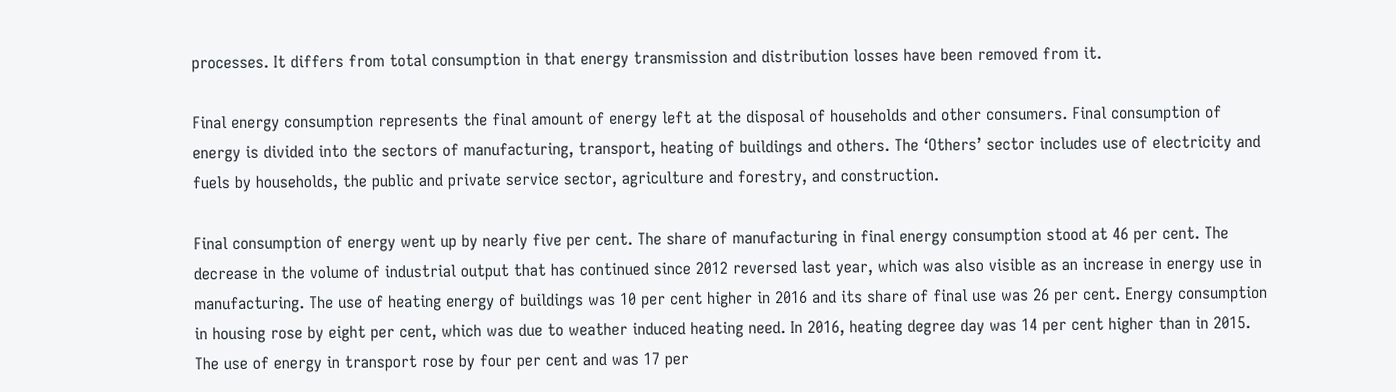processes. It differs from total consumption in that energy transmission and distribution losses have been removed from it.

Final energy consumption represents the final amount of energy left at the disposal of households and other consumers. Final consumption of energy is divided into the sectors of manufacturing, transport, heating of buildings and others. The ‘Others’ sector includes use of electricity and fuels by households, the public and private service sector, agriculture and forestry, and construction.

Final consumption of energy went up by nearly five per cent. The share of manufacturing in final energy consumption stood at 46 per cent. The decrease in the volume of industrial output that has continued since 2012 reversed last year, which was also visible as an increase in energy use in manufacturing. The use of heating energy of buildings was 10 per cent higher in 2016 and its share of final use was 26 per cent. Energy consumption in housing rose by eight per cent, which was due to weather induced heating need. In 2016, heating degree day was 14 per cent higher than in 2015. The use of energy in transport rose by four per cent and was 17 per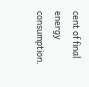cent of final energy consumption.